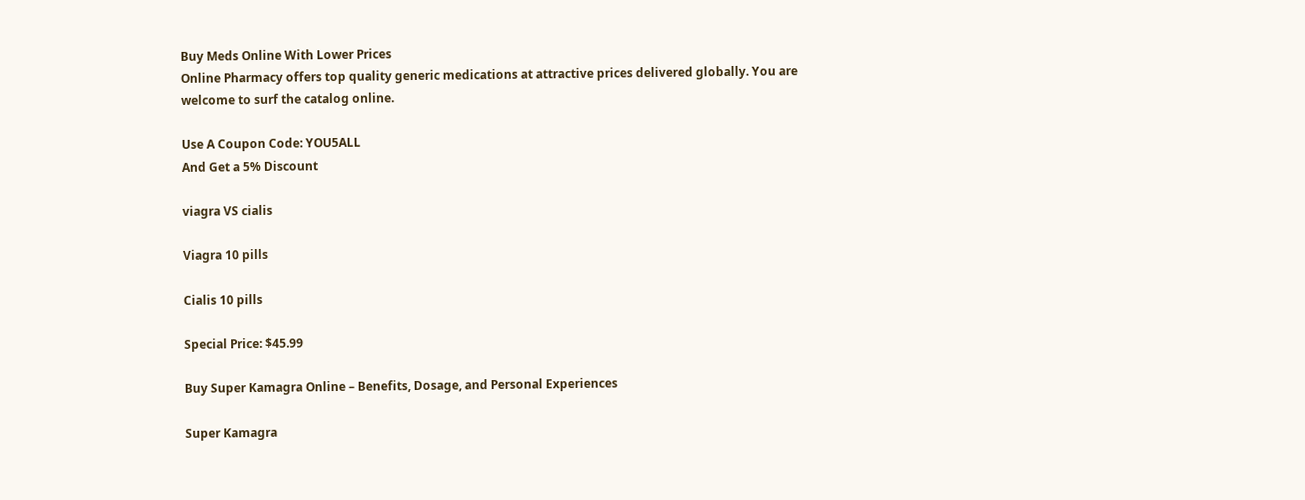Buy Meds Online With Lower Prices
Online Pharmacy offers top quality generic medications at attractive prices delivered globally. You are welcome to surf the catalog online.

Use A Coupon Code: YOU5ALL
And Get a 5% Discount

viagra VS cialis

Viagra 10 pills

Cialis 10 pills

Special Price: $45.99

Buy Super Kamagra Online – Benefits, Dosage, and Personal Experiences

Super Kamagra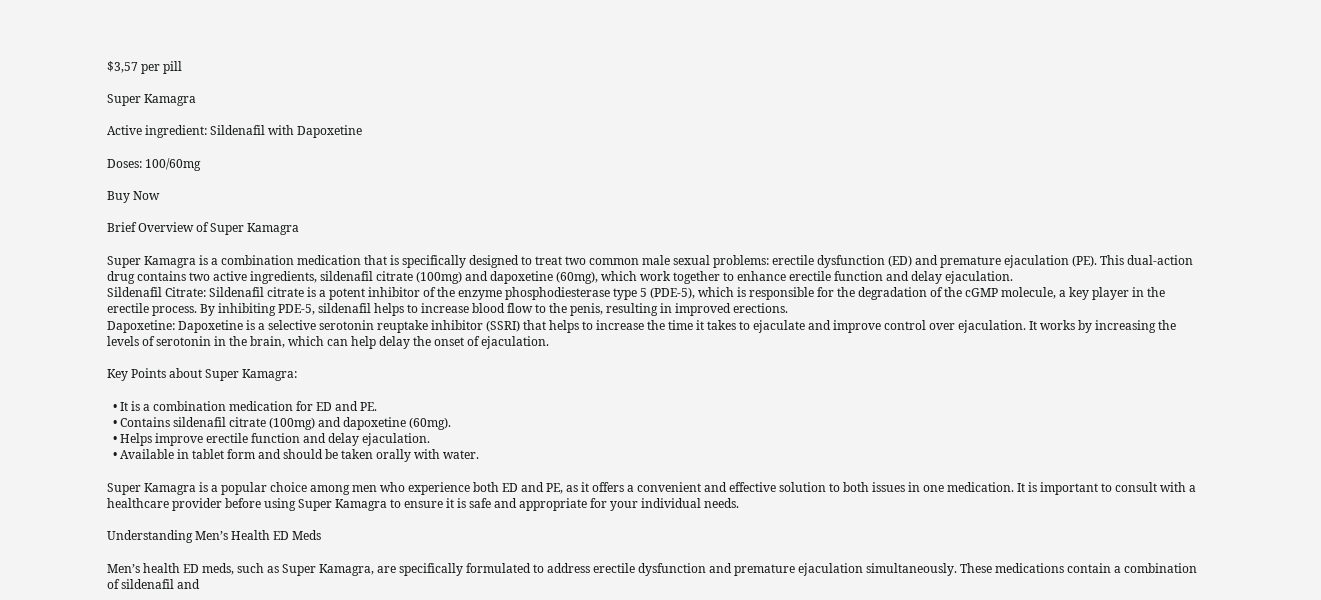$3,57 per pill

Super Kamagra

Active ingredient: Sildenafil with Dapoxetine

Doses: 100/60mg

Buy Now

Brief Overview of Super Kamagra

Super Kamagra is a combination medication that is specifically designed to treat two common male sexual problems: erectile dysfunction (ED) and premature ejaculation (PE). This dual-action drug contains two active ingredients, sildenafil citrate (100mg) and dapoxetine (60mg), which work together to enhance erectile function and delay ejaculation.
Sildenafil Citrate: Sildenafil citrate is a potent inhibitor of the enzyme phosphodiesterase type 5 (PDE-5), which is responsible for the degradation of the cGMP molecule, a key player in the erectile process. By inhibiting PDE-5, sildenafil helps to increase blood flow to the penis, resulting in improved erections.
Dapoxetine: Dapoxetine is a selective serotonin reuptake inhibitor (SSRI) that helps to increase the time it takes to ejaculate and improve control over ejaculation. It works by increasing the levels of serotonin in the brain, which can help delay the onset of ejaculation.

Key Points about Super Kamagra:

  • It is a combination medication for ED and PE.
  • Contains sildenafil citrate (100mg) and dapoxetine (60mg).
  • Helps improve erectile function and delay ejaculation.
  • Available in tablet form and should be taken orally with water.

Super Kamagra is a popular choice among men who experience both ED and PE, as it offers a convenient and effective solution to both issues in one medication. It is important to consult with a healthcare provider before using Super Kamagra to ensure it is safe and appropriate for your individual needs.

Understanding Men’s Health ED Meds

Men’s health ED meds, such as Super Kamagra, are specifically formulated to address erectile dysfunction and premature ejaculation simultaneously. These medications contain a combination of sildenafil and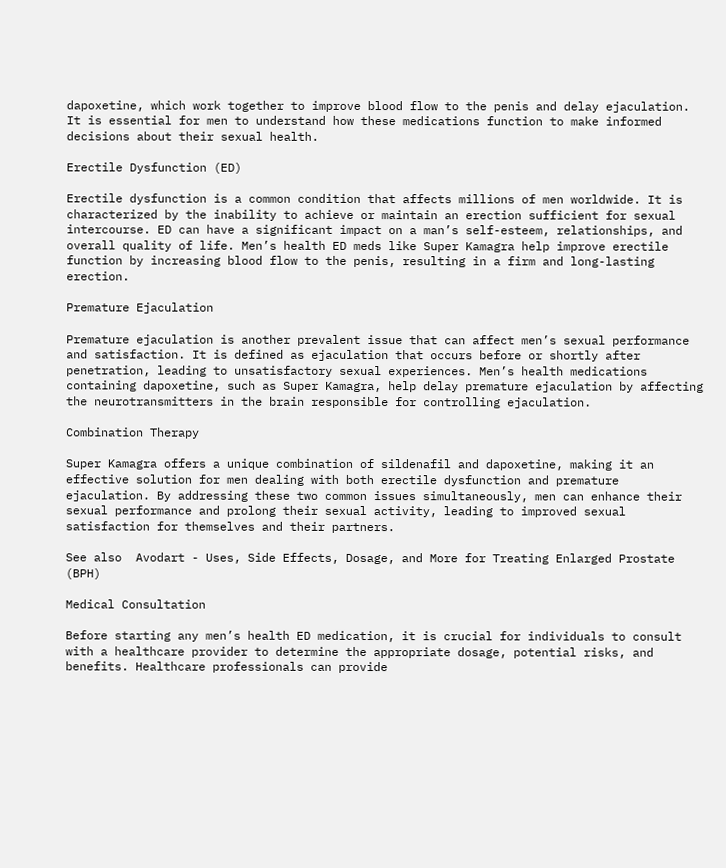dapoxetine, which work together to improve blood flow to the penis and delay ejaculation. It is essential for men to understand how these medications function to make informed decisions about their sexual health.

Erectile Dysfunction (ED)

Erectile dysfunction is a common condition that affects millions of men worldwide. It is characterized by the inability to achieve or maintain an erection sufficient for sexual intercourse. ED can have a significant impact on a man’s self-esteem, relationships, and overall quality of life. Men’s health ED meds like Super Kamagra help improve erectile function by increasing blood flow to the penis, resulting in a firm and long-lasting erection.

Premature Ejaculation

Premature ejaculation is another prevalent issue that can affect men’s sexual performance and satisfaction. It is defined as ejaculation that occurs before or shortly after penetration, leading to unsatisfactory sexual experiences. Men’s health medications containing dapoxetine, such as Super Kamagra, help delay premature ejaculation by affecting the neurotransmitters in the brain responsible for controlling ejaculation.

Combination Therapy

Super Kamagra offers a unique combination of sildenafil and dapoxetine, making it an effective solution for men dealing with both erectile dysfunction and premature ejaculation. By addressing these two common issues simultaneously, men can enhance their sexual performance and prolong their sexual activity, leading to improved sexual satisfaction for themselves and their partners.

See also  Avodart - Uses, Side Effects, Dosage, and More for Treating Enlarged Prostate (BPH)

Medical Consultation

Before starting any men’s health ED medication, it is crucial for individuals to consult with a healthcare provider to determine the appropriate dosage, potential risks, and benefits. Healthcare professionals can provide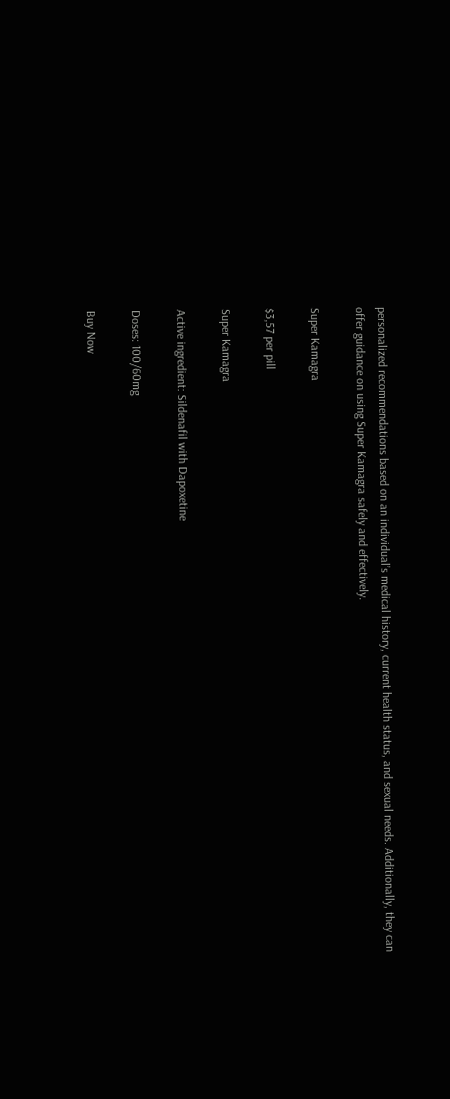personalized recommendations based on an individual’s medical history, current health status, and sexual needs. Additionally, they can offer guidance on using Super Kamagra safely and effectively.

Super Kamagra

$3,57 per pill

Super Kamagra

Active ingredient: Sildenafil with Dapoxetine

Doses: 100/60mg

Buy Now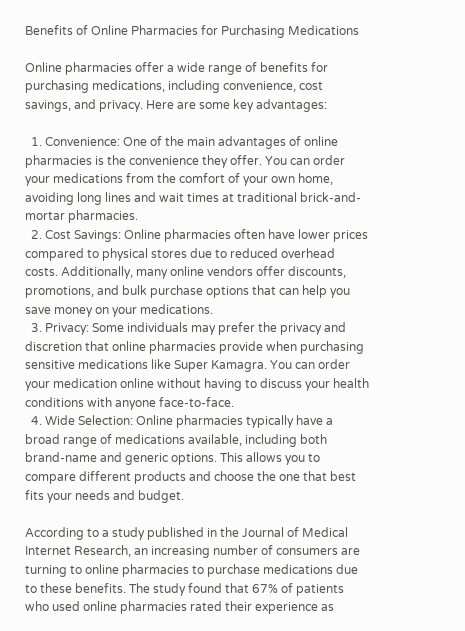Benefits of Online Pharmacies for Purchasing Medications

Online pharmacies offer a wide range of benefits for purchasing medications, including convenience, cost savings, and privacy. Here are some key advantages:

  1. Convenience: One of the main advantages of online pharmacies is the convenience they offer. You can order your medications from the comfort of your own home, avoiding long lines and wait times at traditional brick-and-mortar pharmacies.
  2. Cost Savings: Online pharmacies often have lower prices compared to physical stores due to reduced overhead costs. Additionally, many online vendors offer discounts, promotions, and bulk purchase options that can help you save money on your medications.
  3. Privacy: Some individuals may prefer the privacy and discretion that online pharmacies provide when purchasing sensitive medications like Super Kamagra. You can order your medication online without having to discuss your health conditions with anyone face-to-face.
  4. Wide Selection: Online pharmacies typically have a broad range of medications available, including both brand-name and generic options. This allows you to compare different products and choose the one that best fits your needs and budget.

According to a study published in the Journal of Medical Internet Research, an increasing number of consumers are turning to online pharmacies to purchase medications due to these benefits. The study found that 67% of patients who used online pharmacies rated their experience as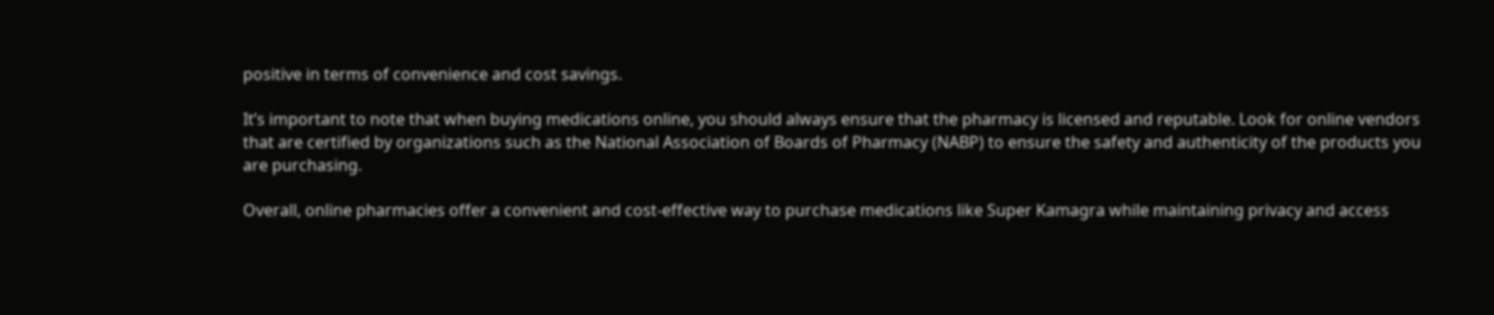positive in terms of convenience and cost savings.

It’s important to note that when buying medications online, you should always ensure that the pharmacy is licensed and reputable. Look for online vendors that are certified by organizations such as the National Association of Boards of Pharmacy (NABP) to ensure the safety and authenticity of the products you are purchasing.

Overall, online pharmacies offer a convenient and cost-effective way to purchase medications like Super Kamagra while maintaining privacy and access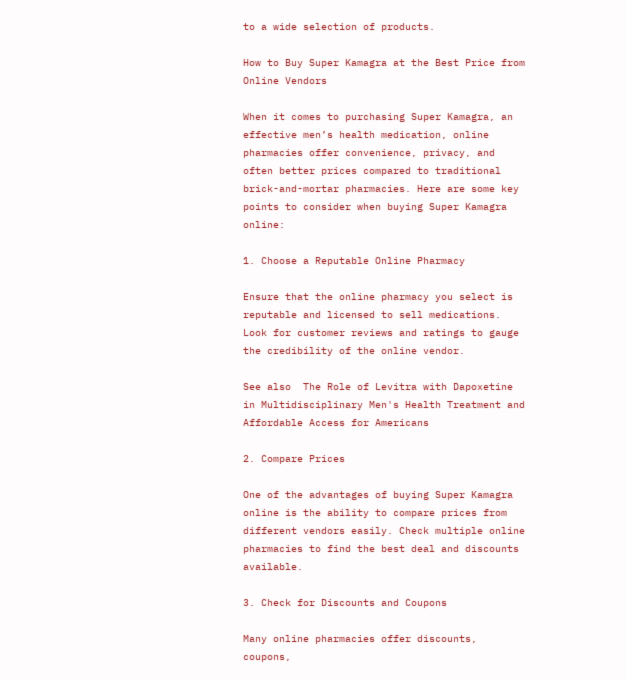to a wide selection of products.

How to Buy Super Kamagra at the Best Price from Online Vendors

When it comes to purchasing Super Kamagra, an effective men’s health medication, online pharmacies offer convenience, privacy, and often better prices compared to traditional brick-and-mortar pharmacies. Here are some key points to consider when buying Super Kamagra online:

1. Choose a Reputable Online Pharmacy

Ensure that the online pharmacy you select is reputable and licensed to sell medications. Look for customer reviews and ratings to gauge the credibility of the online vendor.

See also  The Role of Levitra with Dapoxetine in Multidisciplinary Men's Health Treatment and Affordable Access for Americans

2. Compare Prices

One of the advantages of buying Super Kamagra online is the ability to compare prices from different vendors easily. Check multiple online pharmacies to find the best deal and discounts available.

3. Check for Discounts and Coupons

Many online pharmacies offer discounts, coupons,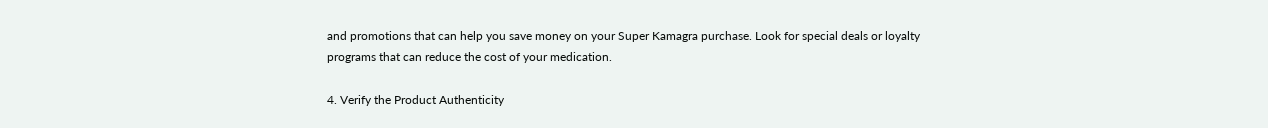and promotions that can help you save money on your Super Kamagra purchase. Look for special deals or loyalty programs that can reduce the cost of your medication.

4. Verify the Product Authenticity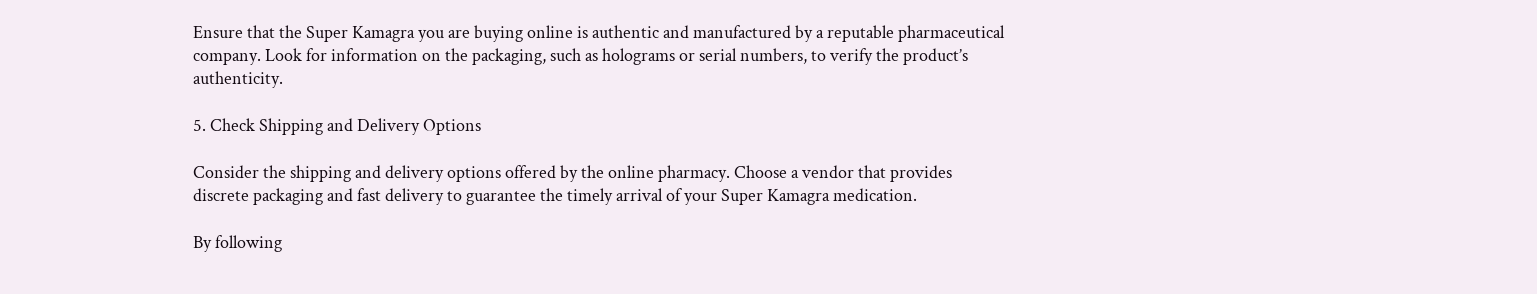Ensure that the Super Kamagra you are buying online is authentic and manufactured by a reputable pharmaceutical company. Look for information on the packaging, such as holograms or serial numbers, to verify the product’s authenticity.

5. Check Shipping and Delivery Options

Consider the shipping and delivery options offered by the online pharmacy. Choose a vendor that provides discrete packaging and fast delivery to guarantee the timely arrival of your Super Kamagra medication.

By following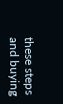these steps and buying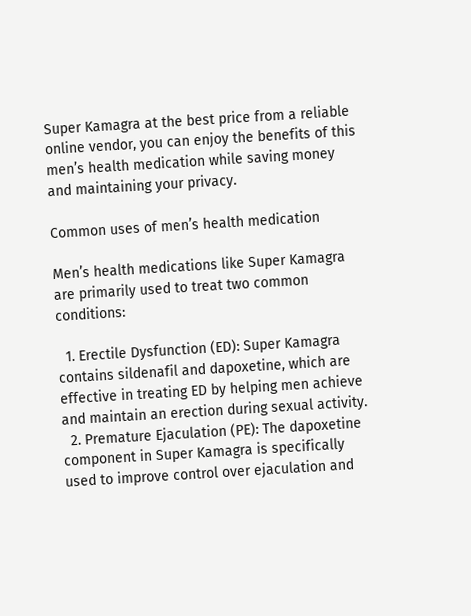Super Kamagra at the best price from a reliable online vendor, you can enjoy the benefits of this men’s health medication while saving money and maintaining your privacy.

Common uses of men’s health medication

Men’s health medications like Super Kamagra are primarily used to treat two common conditions:

  1. Erectile Dysfunction (ED): Super Kamagra contains sildenafil and dapoxetine, which are effective in treating ED by helping men achieve and maintain an erection during sexual activity.
  2. Premature Ejaculation (PE): The dapoxetine component in Super Kamagra is specifically used to improve control over ejaculation and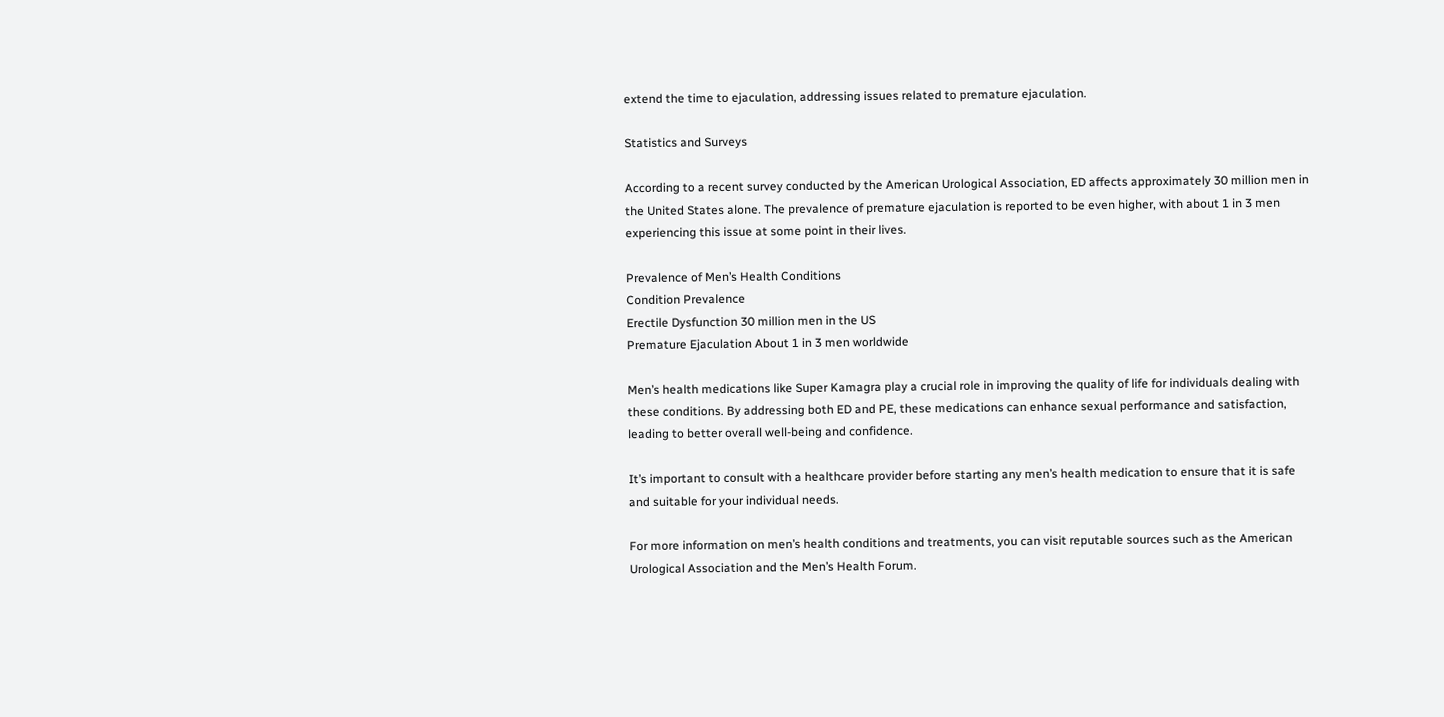extend the time to ejaculation, addressing issues related to premature ejaculation.

Statistics and Surveys

According to a recent survey conducted by the American Urological Association, ED affects approximately 30 million men in the United States alone. The prevalence of premature ejaculation is reported to be even higher, with about 1 in 3 men experiencing this issue at some point in their lives.

Prevalence of Men’s Health Conditions
Condition Prevalence
Erectile Dysfunction 30 million men in the US
Premature Ejaculation About 1 in 3 men worldwide

Men’s health medications like Super Kamagra play a crucial role in improving the quality of life for individuals dealing with these conditions. By addressing both ED and PE, these medications can enhance sexual performance and satisfaction, leading to better overall well-being and confidence.

It’s important to consult with a healthcare provider before starting any men’s health medication to ensure that it is safe and suitable for your individual needs.

For more information on men’s health conditions and treatments, you can visit reputable sources such as the American Urological Association and the Men’s Health Forum.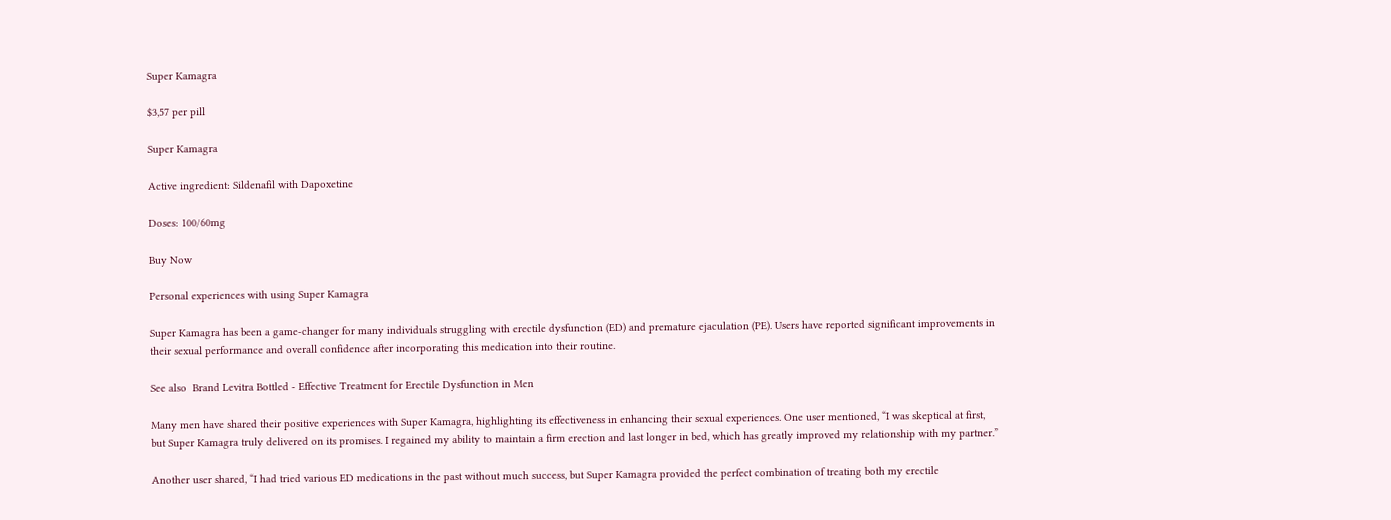Super Kamagra

$3,57 per pill

Super Kamagra

Active ingredient: Sildenafil with Dapoxetine

Doses: 100/60mg

Buy Now

Personal experiences with using Super Kamagra

Super Kamagra has been a game-changer for many individuals struggling with erectile dysfunction (ED) and premature ejaculation (PE). Users have reported significant improvements in their sexual performance and overall confidence after incorporating this medication into their routine.

See also  Brand Levitra Bottled - Effective Treatment for Erectile Dysfunction in Men

Many men have shared their positive experiences with Super Kamagra, highlighting its effectiveness in enhancing their sexual experiences. One user mentioned, “I was skeptical at first, but Super Kamagra truly delivered on its promises. I regained my ability to maintain a firm erection and last longer in bed, which has greatly improved my relationship with my partner.”

Another user shared, “I had tried various ED medications in the past without much success, but Super Kamagra provided the perfect combination of treating both my erectile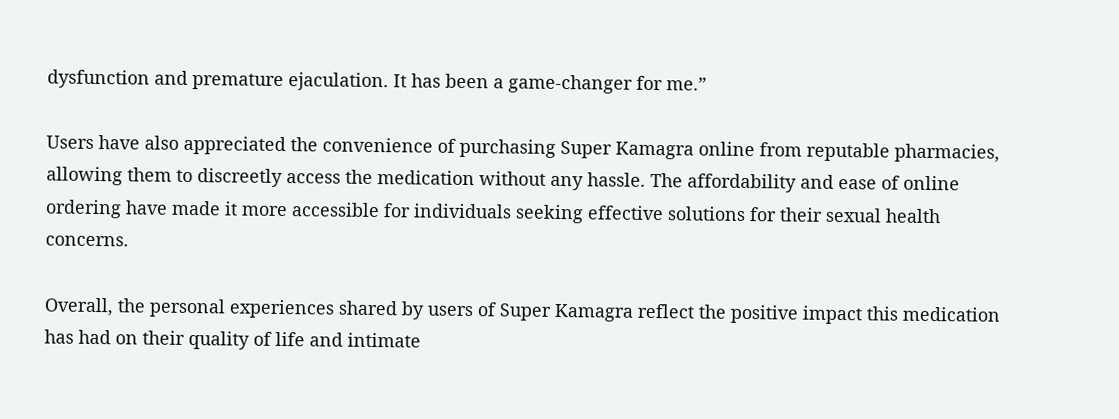dysfunction and premature ejaculation. It has been a game-changer for me.”

Users have also appreciated the convenience of purchasing Super Kamagra online from reputable pharmacies, allowing them to discreetly access the medication without any hassle. The affordability and ease of online ordering have made it more accessible for individuals seeking effective solutions for their sexual health concerns.

Overall, the personal experiences shared by users of Super Kamagra reflect the positive impact this medication has had on their quality of life and intimate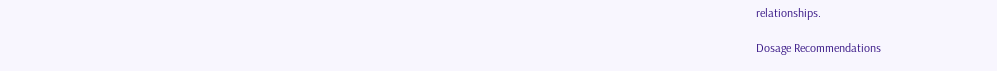relationships.

Dosage Recommendations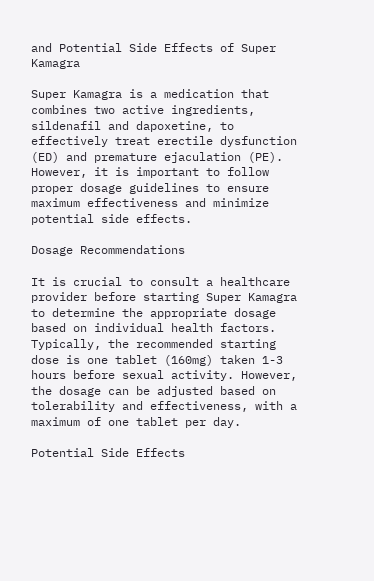and Potential Side Effects of Super Kamagra

Super Kamagra is a medication that combines two active ingredients, sildenafil and dapoxetine, to effectively treat erectile dysfunction (ED) and premature ejaculation (PE). However, it is important to follow proper dosage guidelines to ensure maximum effectiveness and minimize potential side effects.

Dosage Recommendations

It is crucial to consult a healthcare provider before starting Super Kamagra to determine the appropriate dosage based on individual health factors. Typically, the recommended starting dose is one tablet (160mg) taken 1-3 hours before sexual activity. However, the dosage can be adjusted based on tolerability and effectiveness, with a maximum of one tablet per day.

Potential Side Effects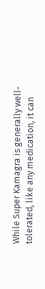While Super Kamagra is generally well-tolerated, like any medication, it can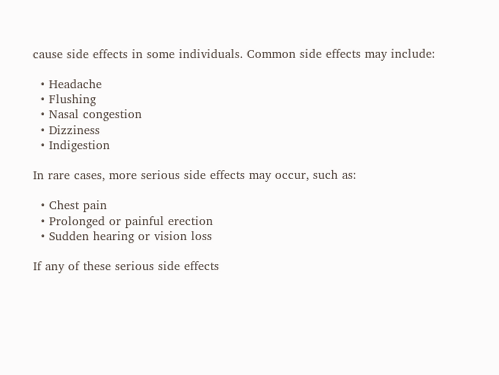cause side effects in some individuals. Common side effects may include:

  • Headache
  • Flushing
  • Nasal congestion
  • Dizziness
  • Indigestion

In rare cases, more serious side effects may occur, such as:

  • Chest pain
  • Prolonged or painful erection
  • Sudden hearing or vision loss

If any of these serious side effects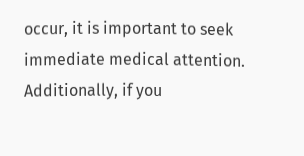occur, it is important to seek immediate medical attention. Additionally, if you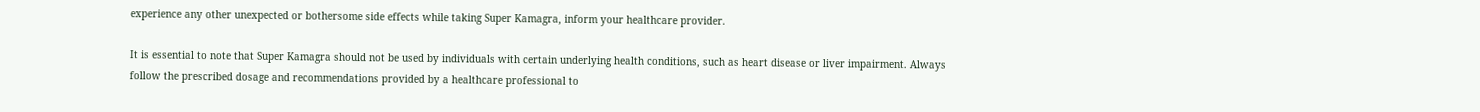experience any other unexpected or bothersome side effects while taking Super Kamagra, inform your healthcare provider.

It is essential to note that Super Kamagra should not be used by individuals with certain underlying health conditions, such as heart disease or liver impairment. Always follow the prescribed dosage and recommendations provided by a healthcare professional to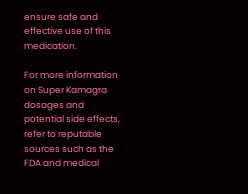ensure safe and effective use of this medication.

For more information on Super Kamagra dosages and potential side effects, refer to reputable sources such as the FDA and medical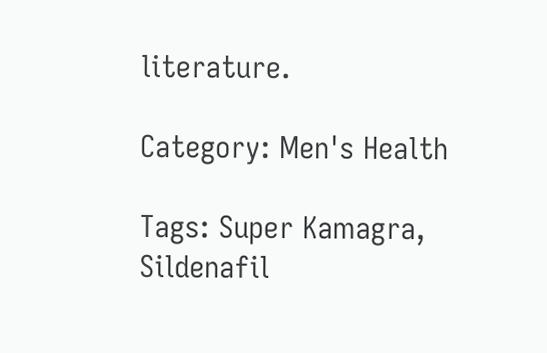literature.

Category: Men's Health

Tags: Super Kamagra, Sildenafil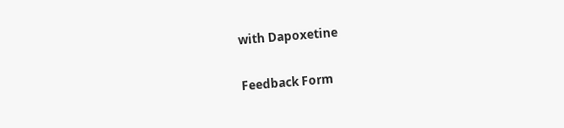with Dapoxetine

Feedback Form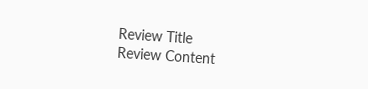Review Title
Review Content